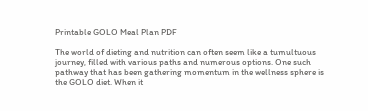Printable GOLO Meal Plan PDF

The world of dieting and nutrition can often seem like a tumultuous journey, filled with various paths and numerous options. One such pathway that has been gathering momentum in the wellness sphere is the GOLO diet. When it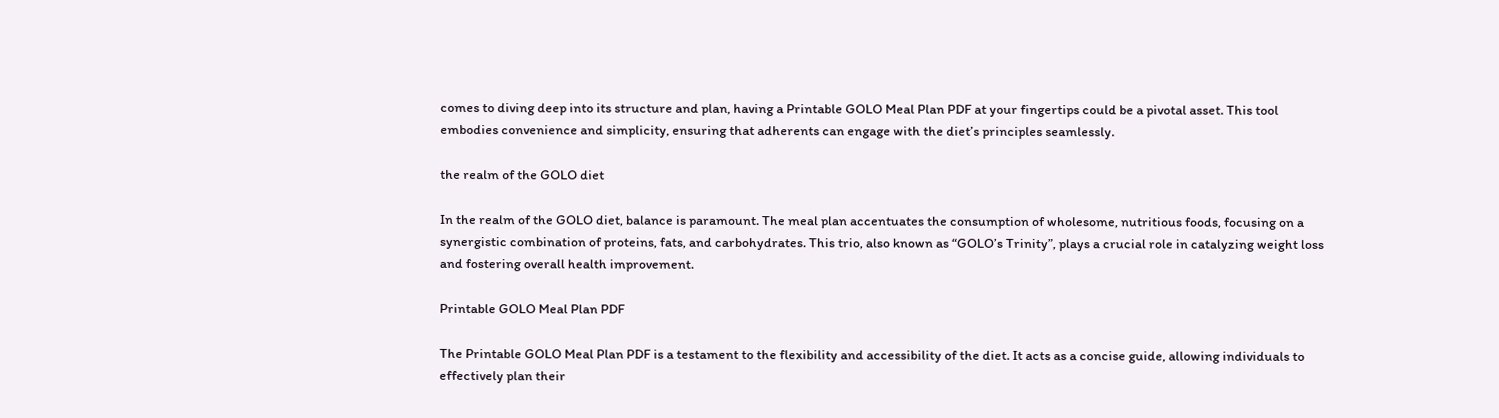comes to diving deep into its structure and plan, having a Printable GOLO Meal Plan PDF at your fingertips could be a pivotal asset. This tool embodies convenience and simplicity, ensuring that adherents can engage with the diet’s principles seamlessly.

the realm of the GOLO diet

In the realm of the GOLO diet, balance is paramount. The meal plan accentuates the consumption of wholesome, nutritious foods, focusing on a synergistic combination of proteins, fats, and carbohydrates. This trio, also known as “GOLO’s Trinity”, plays a crucial role in catalyzing weight loss and fostering overall health improvement.

Printable GOLO Meal Plan PDF

The Printable GOLO Meal Plan PDF is a testament to the flexibility and accessibility of the diet. It acts as a concise guide, allowing individuals to effectively plan their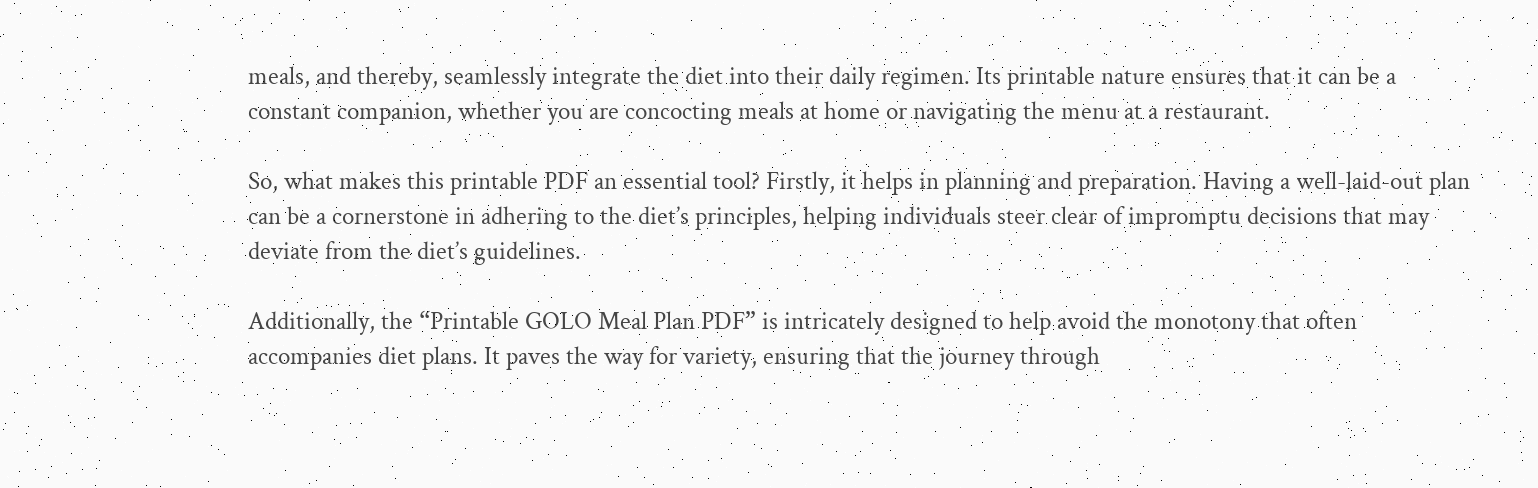meals, and thereby, seamlessly integrate the diet into their daily regimen. Its printable nature ensures that it can be a constant companion, whether you are concocting meals at home or navigating the menu at a restaurant.

So, what makes this printable PDF an essential tool? Firstly, it helps in planning and preparation. Having a well-laid-out plan can be a cornerstone in adhering to the diet’s principles, helping individuals steer clear of impromptu decisions that may deviate from the diet’s guidelines.

Additionally, the “Printable GOLO Meal Plan PDF” is intricately designed to help avoid the monotony that often accompanies diet plans. It paves the way for variety, ensuring that the journey through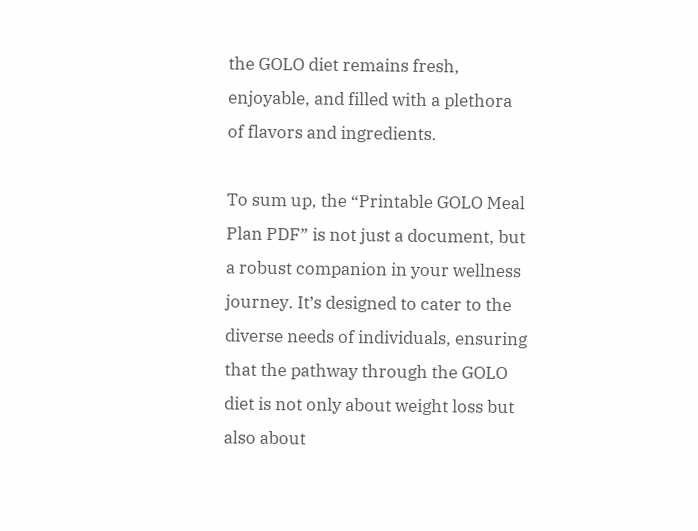the GOLO diet remains fresh, enjoyable, and filled with a plethora of flavors and ingredients.

To sum up, the “Printable GOLO Meal Plan PDF” is not just a document, but a robust companion in your wellness journey. It’s designed to cater to the diverse needs of individuals, ensuring that the pathway through the GOLO diet is not only about weight loss but also about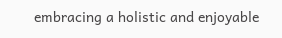embracing a holistic and enjoyable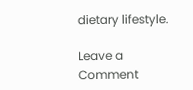dietary lifestyle.

Leave a Comment